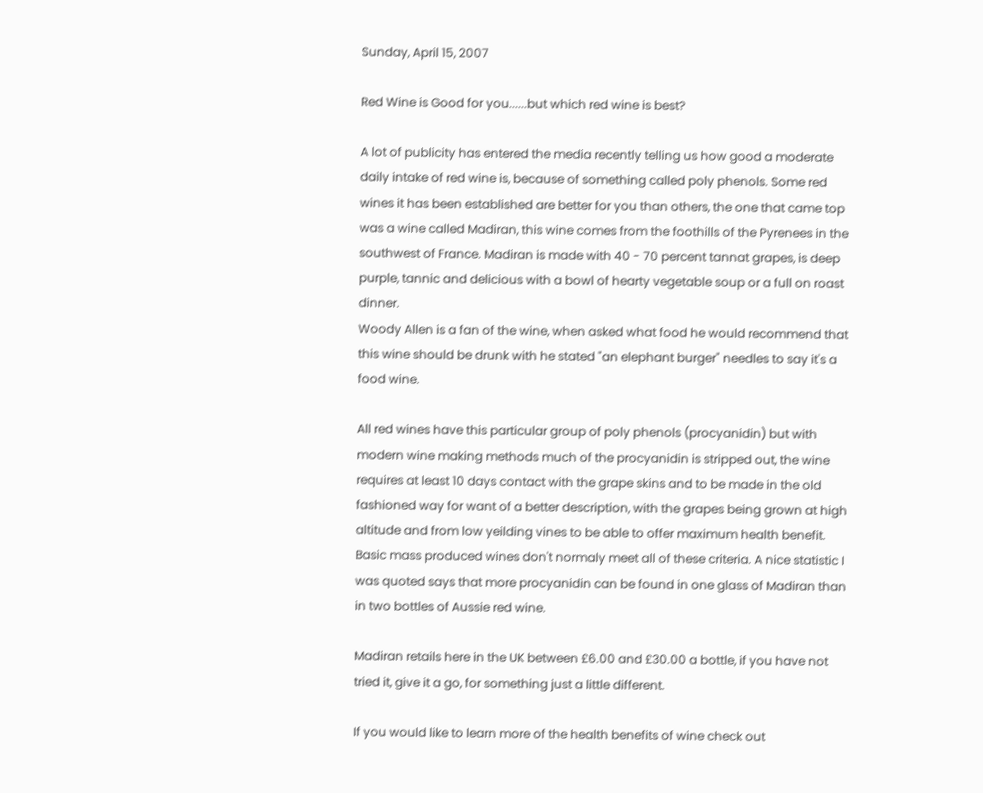Sunday, April 15, 2007

Red Wine is Good for you......but which red wine is best?

A lot of publicity has entered the media recently telling us how good a moderate daily intake of red wine is, because of something called poly phenols. Some red wines it has been established are better for you than others, the one that came top was a wine called Madiran, this wine comes from the foothills of the Pyrenees in the southwest of France. Madiran is made with 40 - 70 percent tannat grapes, is deep purple, tannic and delicious with a bowl of hearty vegetable soup or a full on roast dinner.
Woody Allen is a fan of the wine, when asked what food he would recommend that this wine should be drunk with he stated "an elephant burger" needles to say it's a food wine.

All red wines have this particular group of poly phenols (procyanidin) but with modern wine making methods much of the procyanidin is stripped out, the wine requires at least 10 days contact with the grape skins and to be made in the old fashioned way for want of a better description, with the grapes being grown at high altitude and from low yeilding vines to be able to offer maximum health benefit.
Basic mass produced wines don't normaly meet all of these criteria. A nice statistic I was quoted says that more procyanidin can be found in one glass of Madiran than in two bottles of Aussie red wine.

Madiran retails here in the UK between £6.00 and £30.00 a bottle, if you have not tried it, give it a go, for something just a little different.

If you would like to learn more of the health benefits of wine check out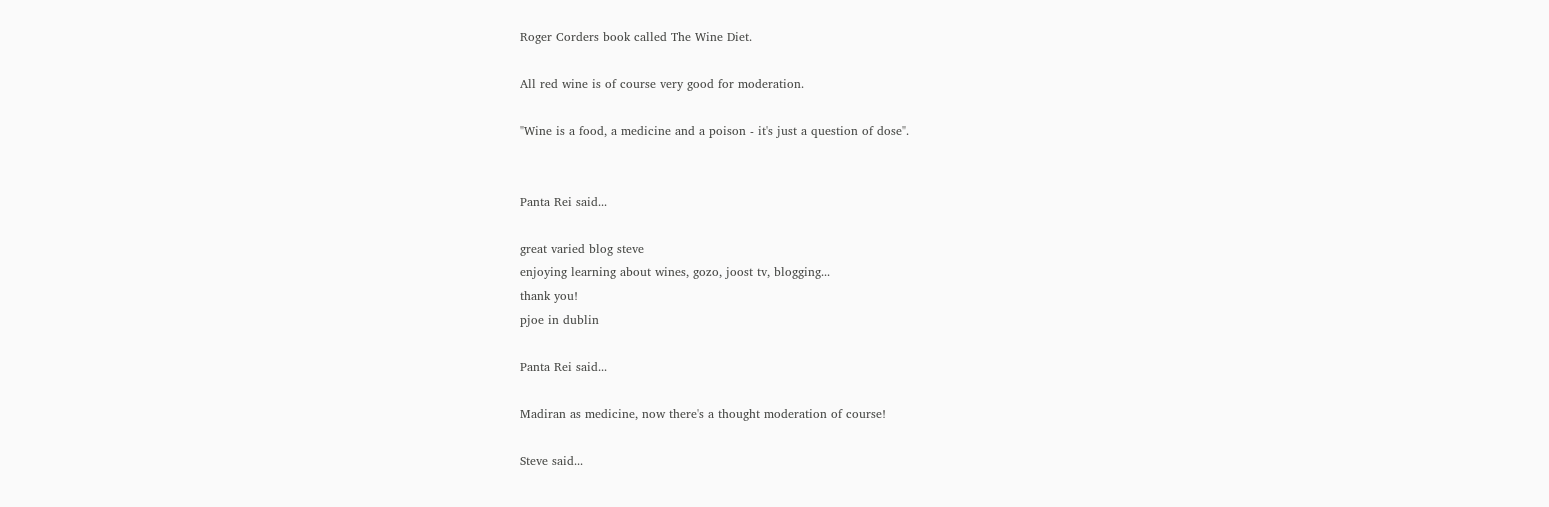Roger Corders book called The Wine Diet.

All red wine is of course very good for moderation.

"Wine is a food, a medicine and a poison - it's just a question of dose".


Panta Rei said...

great varied blog steve
enjoying learning about wines, gozo, joost tv, blogging...
thank you!
pjoe in dublin

Panta Rei said...

Madiran as medicine, now there's a thought moderation of course!

Steve said...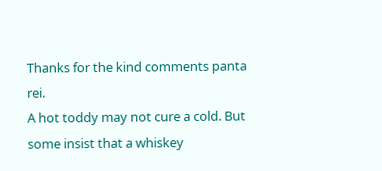Thanks for the kind comments panta rei.
A hot toddy may not cure a cold. But some insist that a whiskey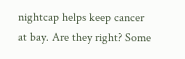nightcap helps keep cancer at bay. Are they right? Some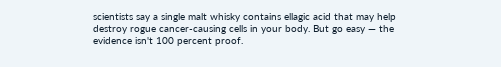scientists say a single malt whisky contains ellagic acid that may help destroy rogue cancer-causing cells in your body. But go easy — the evidence isn't 100 percent proof.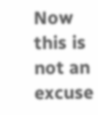Now this is not an excuse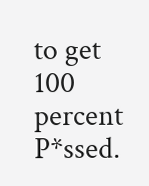to get 100 percent P*ssed.